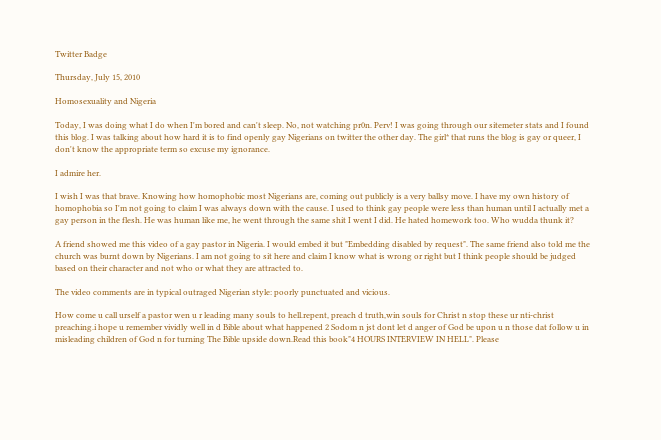Twitter Badge

Thursday, July 15, 2010

Homosexuality and Nigeria

Today, I was doing what I do when I'm bored and can't sleep. No, not watching pr0n. Perv! I was going through our sitemeter stats and I found this blog. I was talking about how hard it is to find openly gay Nigerians on twitter the other day. The girl* that runs the blog is gay or queer, I don't know the appropriate term so excuse my ignorance.

I admire her.

I wish I was that brave. Knowing how homophobic most Nigerians are, coming out publicly is a very ballsy move. I have my own history of homophobia so I'm not going to claim I was always down with the cause. I used to think gay people were less than human until I actually met a gay person in the flesh. He was human like me, he went through the same shit I went I did. He hated homework too. Who wudda thunk it?

A friend showed me this video of a gay pastor in Nigeria. I would embed it but "Embedding disabled by request". The same friend also told me the church was burnt down by Nigerians. I am not going to sit here and claim I know what is wrong or right but I think people should be judged based on their character and not who or what they are attracted to.

The video comments are in typical outraged Nigerian style: poorly punctuated and vicious.

How come u call urself a pastor wen u r leading many souls to hell.repent, preach d truth,win souls for Christ n stop these ur nti-christ preaching.i hope u remember vividly well in d Bible about what happened 2 Sodom n jst dont let d anger of God be upon u n those dat follow u in misleading children of God n for turning The Bible upside down.Read this book"4 HOURS INTERVIEW IN HELL". Please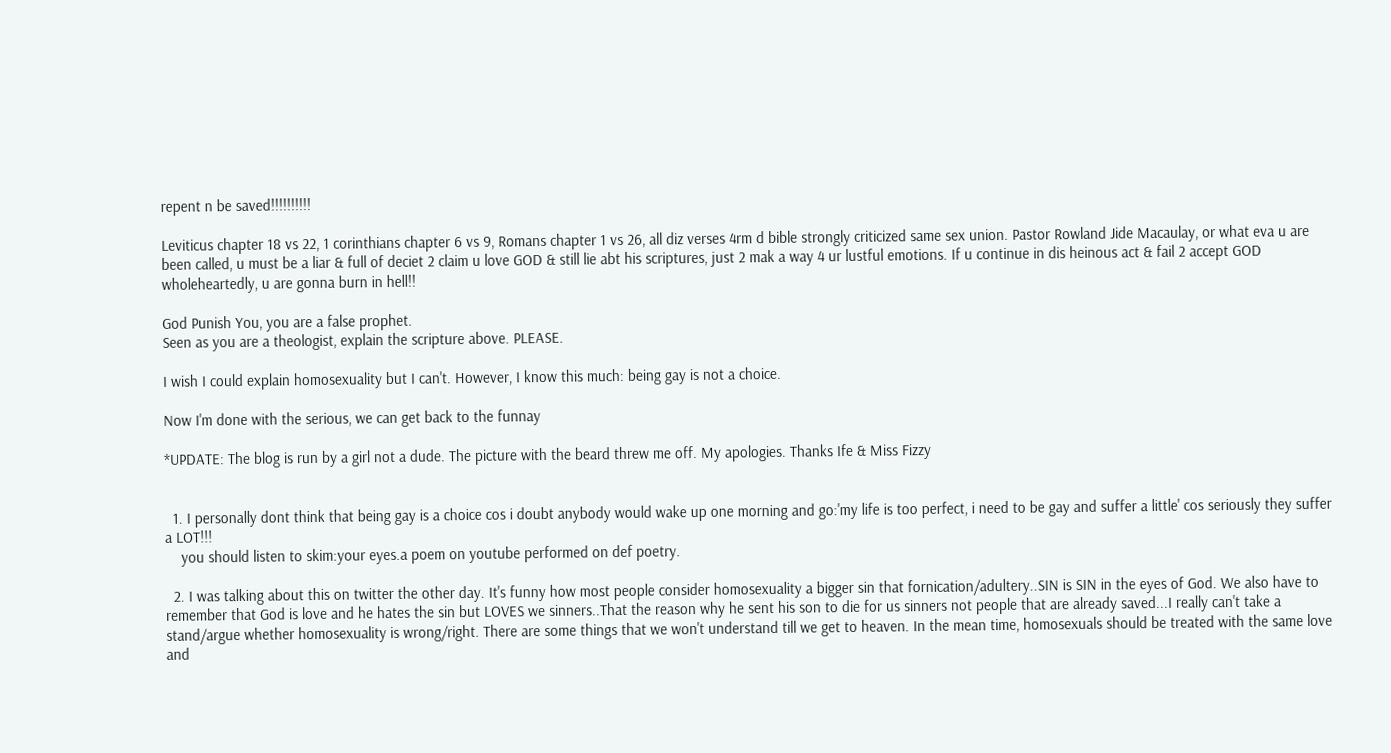repent n be saved!!!!!!!!!!

Leviticus chapter 18 vs 22, 1 corinthians chapter 6 vs 9, Romans chapter 1 vs 26, all diz verses 4rm d bible strongly criticized same sex union. Pastor Rowland Jide Macaulay, or what eva u are been called, u must be a liar & full of deciet 2 claim u love GOD & still lie abt his scriptures, just 2 mak a way 4 ur lustful emotions. If u continue in dis heinous act & fail 2 accept GOD wholeheartedly, u are gonna burn in hell!!

God Punish You, you are a false prophet.
Seen as you are a theologist, explain the scripture above. PLEASE.

I wish I could explain homosexuality but I can't. However, I know this much: being gay is not a choice.

Now I'm done with the serious, we can get back to the funnay

*UPDATE: The blog is run by a girl not a dude. The picture with the beard threw me off. My apologies. Thanks Ife & Miss Fizzy


  1. I personally dont think that being gay is a choice cos i doubt anybody would wake up one morning and go:'my life is too perfect, i need to be gay and suffer a little' cos seriously they suffer a LOT!!!
    you should listen to skim:your eyes.a poem on youtube performed on def poetry.

  2. I was talking about this on twitter the other day. It's funny how most people consider homosexuality a bigger sin that fornication/adultery..SIN is SIN in the eyes of God. We also have to remember that God is love and he hates the sin but LOVES we sinners..That the reason why he sent his son to die for us sinners not people that are already saved...I really can't take a stand/argue whether homosexuality is wrong/right. There are some things that we won't understand till we get to heaven. In the mean time, homosexuals should be treated with the same love and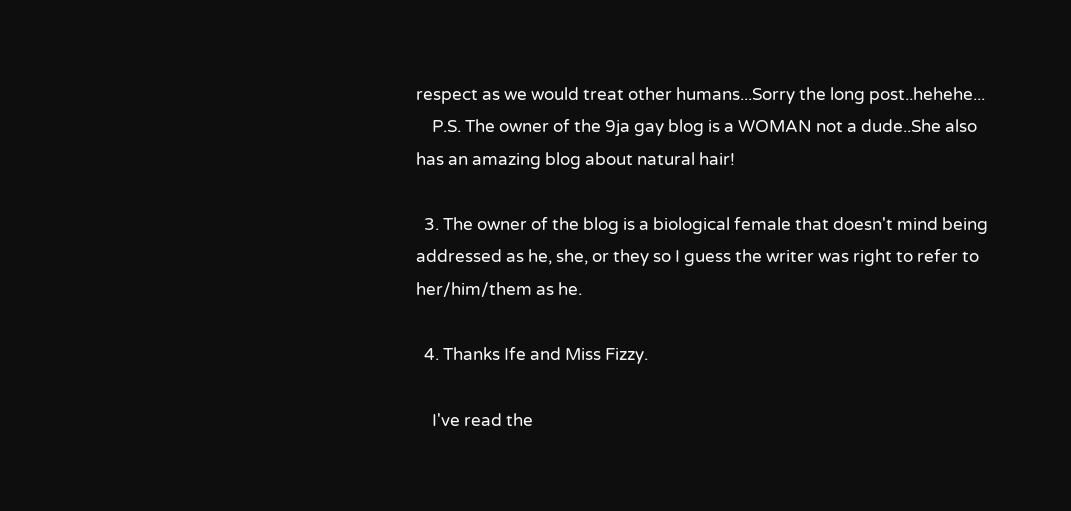respect as we would treat other humans...Sorry the long post..hehehe...
    P.S. The owner of the 9ja gay blog is a WOMAN not a dude..She also has an amazing blog about natural hair!

  3. The owner of the blog is a biological female that doesn't mind being addressed as he, she, or they so I guess the writer was right to refer to her/him/them as he.

  4. Thanks Ife and Miss Fizzy.

    I've read the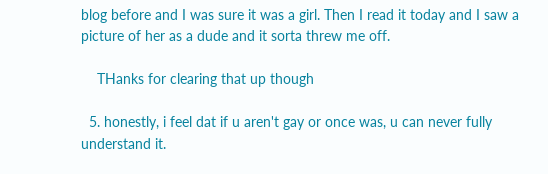blog before and I was sure it was a girl. Then I read it today and I saw a picture of her as a dude and it sorta threw me off.

    THanks for clearing that up though

  5. honestly, i feel dat if u aren't gay or once was, u can never fully understand it.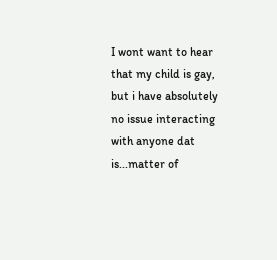I wont want to hear that my child is gay, but i have absolutely no issue interacting with anyone dat is...matter of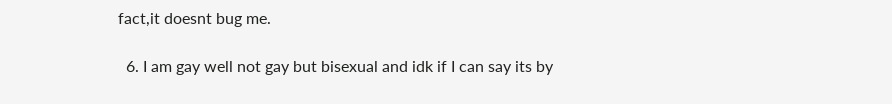fact,it doesnt bug me.

  6. I am gay well not gay but bisexual and idk if I can say its by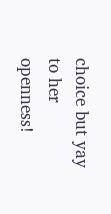choice but yay to her openness!